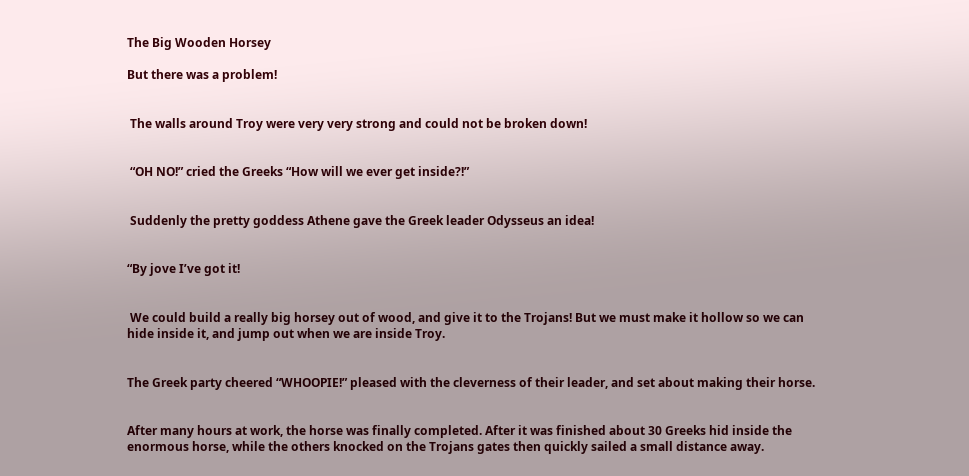The Big Wooden Horsey

But there was a problem!


 The walls around Troy were very very strong and could not be broken down!


 “OH NO!” cried the Greeks “How will we ever get inside?!”


 Suddenly the pretty goddess Athene gave the Greek leader Odysseus an idea!


“By jove I’ve got it!


 We could build a really big horsey out of wood, and give it to the Trojans! But we must make it hollow so we can hide inside it, and jump out when we are inside Troy.


The Greek party cheered “WHOOPIE!” pleased with the cleverness of their leader, and set about making their horse.


After many hours at work, the horse was finally completed. After it was finished about 30 Greeks hid inside the enormous horse, while the others knocked on the Trojans gates then quickly sailed a small distance away.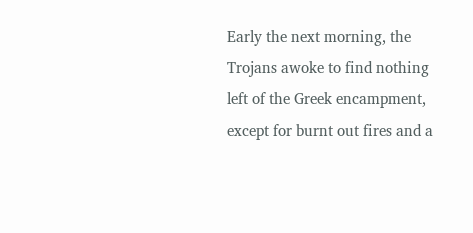Early the next morning, the Trojans awoke to find nothing left of the Greek encampment, except for burnt out fires and a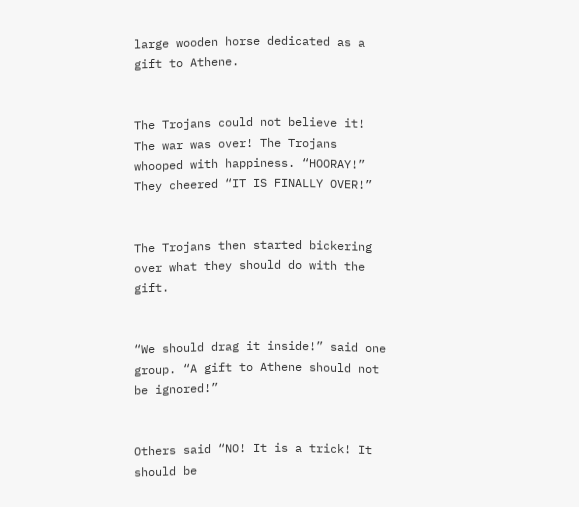large wooden horse dedicated as a gift to Athene.


The Trojans could not believe it! The war was over! The Trojans whooped with happiness. “HOORAY!” They cheered “IT IS FINALLY OVER!”


The Trojans then started bickering over what they should do with the gift.


“We should drag it inside!” said one group. “A gift to Athene should not be ignored!”


Others said “NO! It is a trick! It should be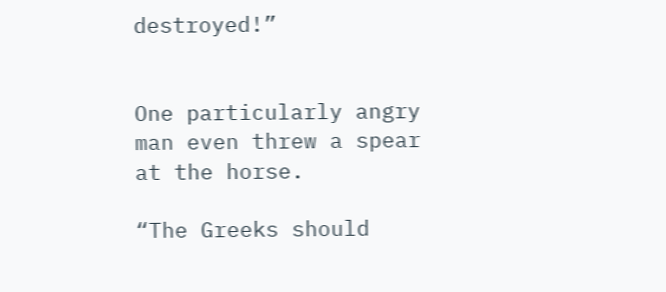destroyed!”


One particularly angry man even threw a spear at the horse.

“The Greeks should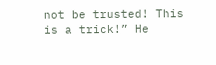not be trusted! This is a trick!” He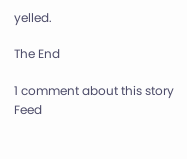yelled.

The End

1 comment about this story Feed